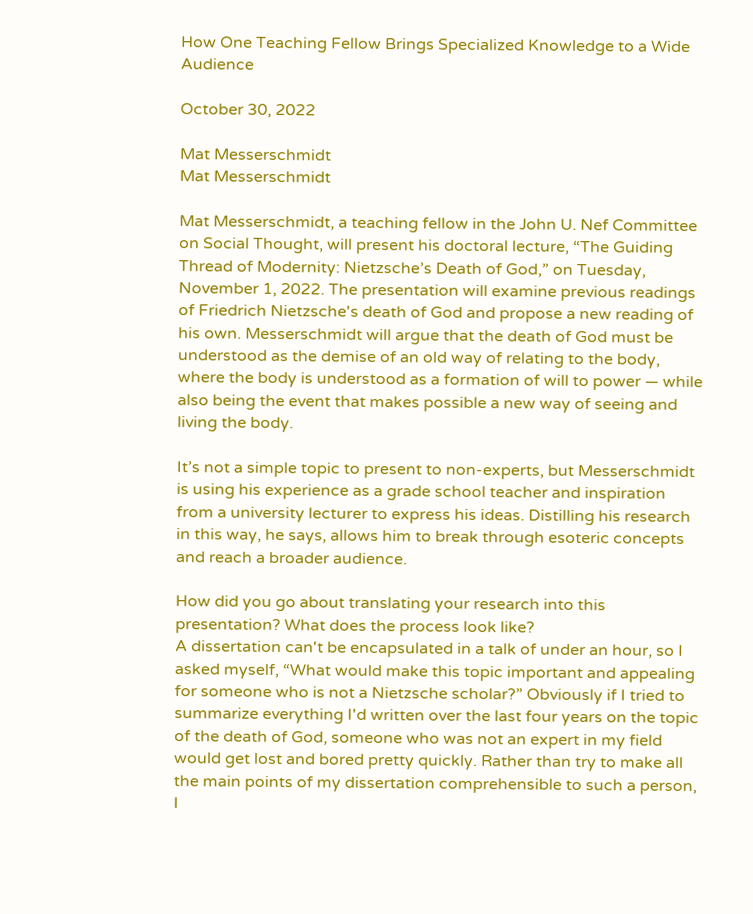How One Teaching Fellow Brings Specialized Knowledge to a Wide Audience

October 30, 2022

Mat Messerschmidt
Mat Messerschmidt

Mat Messerschmidt, a teaching fellow in the John U. Nef Committee on Social Thought, will present his doctoral lecture, “The Guiding Thread of Modernity: Nietzsche’s Death of God,” on Tuesday, November 1, 2022. The presentation will examine previous readings of Friedrich Nietzsche's death of God and propose a new reading of his own. Messerschmidt will argue that the death of God must be understood as the demise of an old way of relating to the body, where the body is understood as a formation of will to power — while also being the event that makes possible a new way of seeing and living the body.

It’s not a simple topic to present to non-experts, but Messerschmidt is using his experience as a grade school teacher and inspiration from a university lecturer to express his ideas. Distilling his research in this way, he says, allows him to break through esoteric concepts and reach a broader audience.

How did you go about translating your research into this presentation? What does the process look like?
A dissertation can't be encapsulated in a talk of under an hour, so I asked myself, “What would make this topic important and appealing for someone who is not a Nietzsche scholar?” Obviously if I tried to summarize everything I'd written over the last four years on the topic of the death of God, someone who was not an expert in my field would get lost and bored pretty quickly. Rather than try to make all the main points of my dissertation comprehensible to such a person, I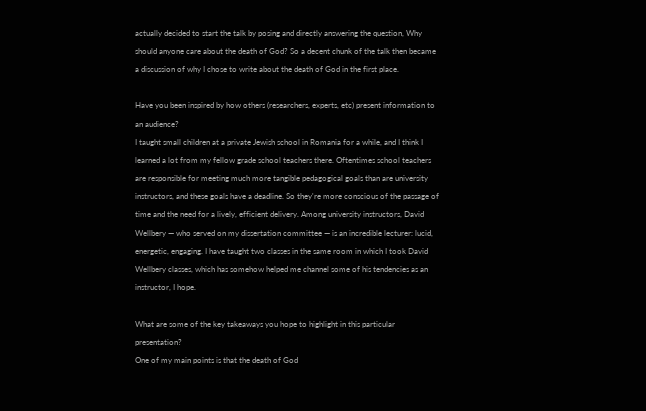actually decided to start the talk by posing and directly answering the question, Why should anyone care about the death of God? So a decent chunk of the talk then became a discussion of why I chose to write about the death of God in the first place.

Have you been inspired by how others (researchers, experts, etc) present information to an audience?
I taught small children at a private Jewish school in Romania for a while, and I think I learned a lot from my fellow grade school teachers there. Oftentimes school teachers are responsible for meeting much more tangible pedagogical goals than are university instructors, and these goals have a deadline. So they're more conscious of the passage of time and the need for a lively, efficient delivery. Among university instructors, David Wellbery — who served on my dissertation committee — is an incredible lecturer: lucid, energetic, engaging. I have taught two classes in the same room in which I took David Wellbery classes, which has somehow helped me channel some of his tendencies as an instructor, I hope.

What are some of the key takeaways you hope to highlight in this particular presentation?
One of my main points is that the death of God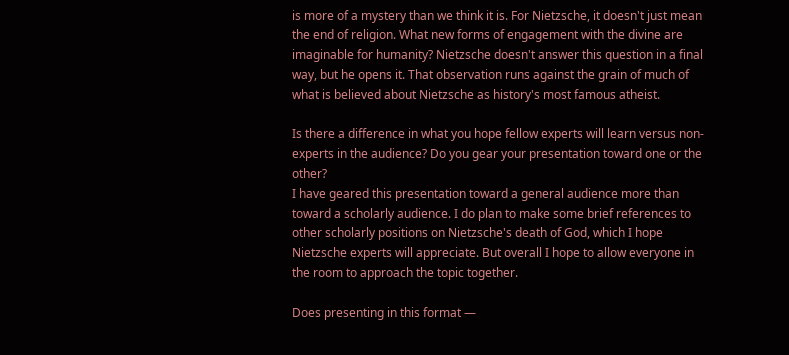is more of a mystery than we think it is. For Nietzsche, it doesn't just mean the end of religion. What new forms of engagement with the divine are imaginable for humanity? Nietzsche doesn't answer this question in a final way, but he opens it. That observation runs against the grain of much of what is believed about Nietzsche as history's most famous atheist.

Is there a difference in what you hope fellow experts will learn versus non-experts in the audience? Do you gear your presentation toward one or the other?
I have geared this presentation toward a general audience more than toward a scholarly audience. I do plan to make some brief references to other scholarly positions on Nietzsche's death of God, which I hope Nietzsche experts will appreciate. But overall I hope to allow everyone in the room to approach the topic together.

Does presenting in this format —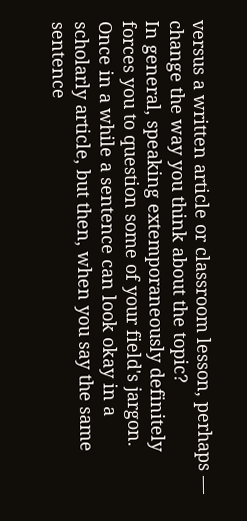versus a written article or classroom lesson, perhaps — change the way you think about the topic?
In general, speaking extemporaneously definitely forces you to question some of your field's jargon. Once in a while a sentence can look okay in a scholarly article, but then, when you say the same sentence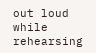out loud while rehearsing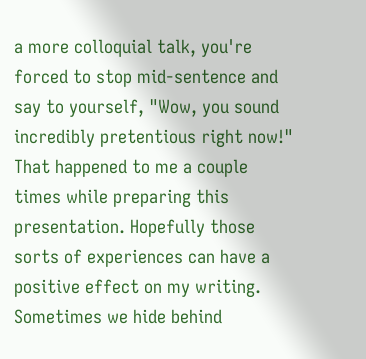a more colloquial talk, you're forced to stop mid-sentence and say to yourself, "Wow, you sound incredibly pretentious right now!" That happened to me a couple times while preparing this presentation. Hopefully those sorts of experiences can have a positive effect on my writing. Sometimes we hide behind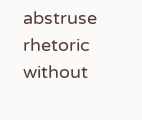abstruse rhetoric without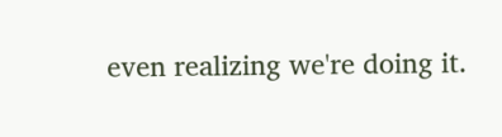even realizing we're doing it.